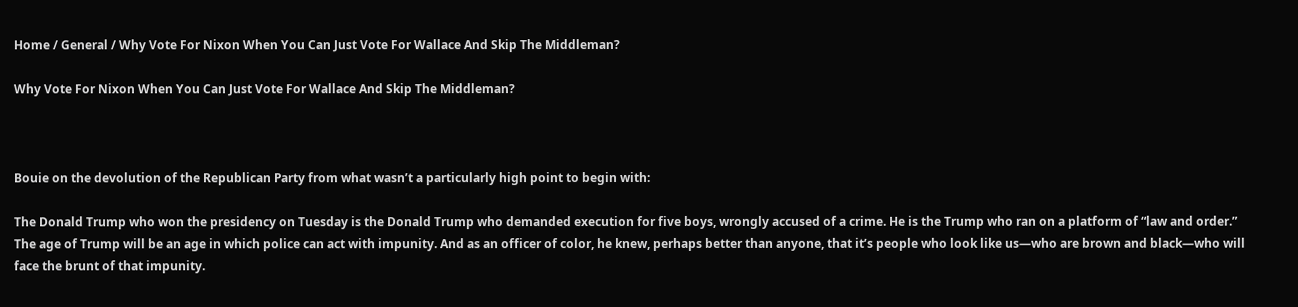Home / General / Why Vote For Nixon When You Can Just Vote For Wallace And Skip The Middleman?

Why Vote For Nixon When You Can Just Vote For Wallace And Skip The Middleman?



Bouie on the devolution of the Republican Party from what wasn’t a particularly high point to begin with:

The Donald Trump who won the presidency on Tuesday is the Donald Trump who demanded execution for five boys, wrongly accused of a crime. He is the Trump who ran on a platform of “law and order.” The age of Trump will be an age in which police can act with impunity. And as an officer of color, he knew, perhaps better than anyone, that it’s people who look like us—who are brown and black—who will face the brunt of that impunity.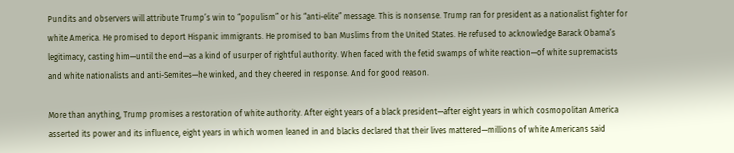Pundits and observers will attribute Trump’s win to “populism” or his “anti-elite” message. This is nonsense. Trump ran for president as a nationalist fighter for white America. He promised to deport Hispanic immigrants. He promised to ban Muslims from the United States. He refused to acknowledge Barack Obama’s legitimacy, casting him—until the end—as a kind of usurper of rightful authority. When faced with the fetid swamps of white reaction—of white supremacists and white nationalists and anti-Semites—he winked, and they cheered in response. And for good reason.

More than anything, Trump promises a restoration of white authority. After eight years of a black president—after eight years in which cosmopolitan America asserted its power and its influence, eight years in which women leaned in and blacks declared that their lives mattered—millions of white Americans said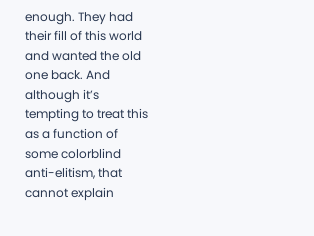enough. They had their fill of this world and wanted the old one back. And although it’s tempting to treat this as a function of some colorblind anti-elitism, that cannot explain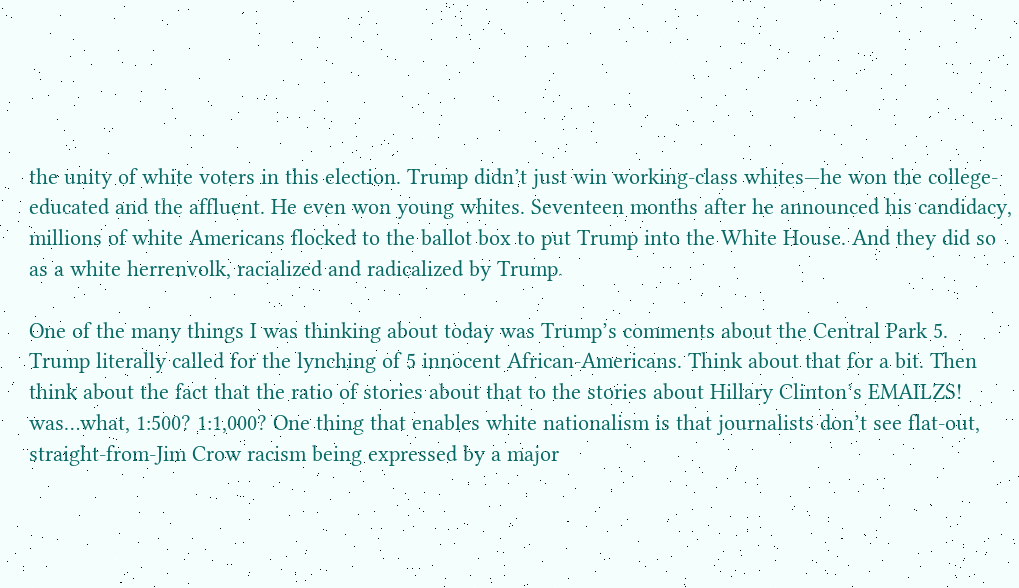the unity of white voters in this election. Trump didn’t just win working-class whites—he won the college-educated and the affluent. He even won young whites. Seventeen months after he announced his candidacy, millions of white Americans flocked to the ballot box to put Trump into the White House. And they did so as a white herrenvolk, racialized and radicalized by Trump.

One of the many things I was thinking about today was Trump’s comments about the Central Park 5. Trump literally called for the lynching of 5 innocent African-Americans. Think about that for a bit. Then think about the fact that the ratio of stories about that to the stories about Hillary Clinton’s EMAILZS! was…what, 1:500? 1:1,000? One thing that enables white nationalism is that journalists don’t see flat-out, straight-from-Jim Crow racism being expressed by a major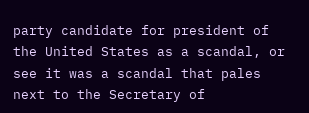party candidate for president of the United States as a scandal, or see it was a scandal that pales next to the Secretary of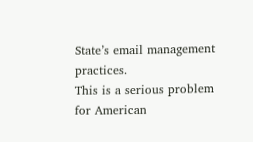State’s email management practices.
This is a serious problem for American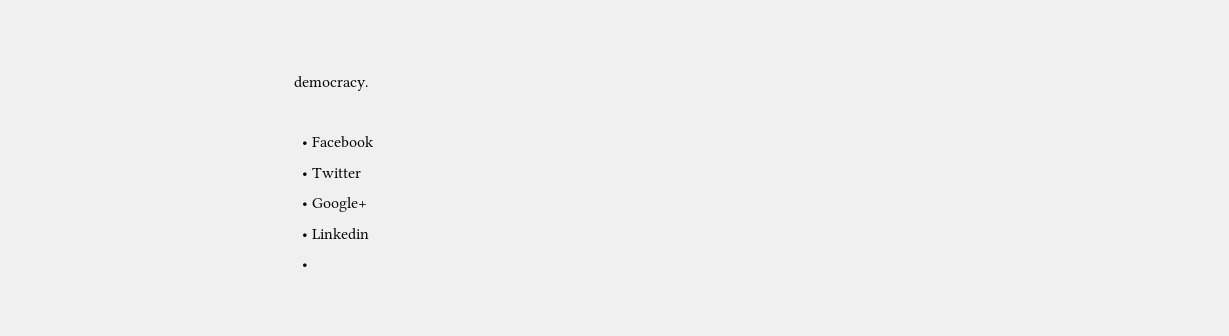democracy.

  • Facebook
  • Twitter
  • Google+
  • Linkedin
  •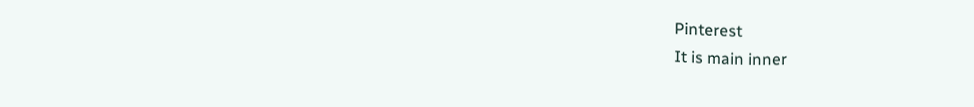Pinterest
It is main inner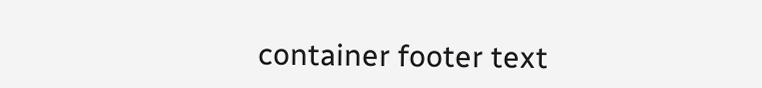container footer text